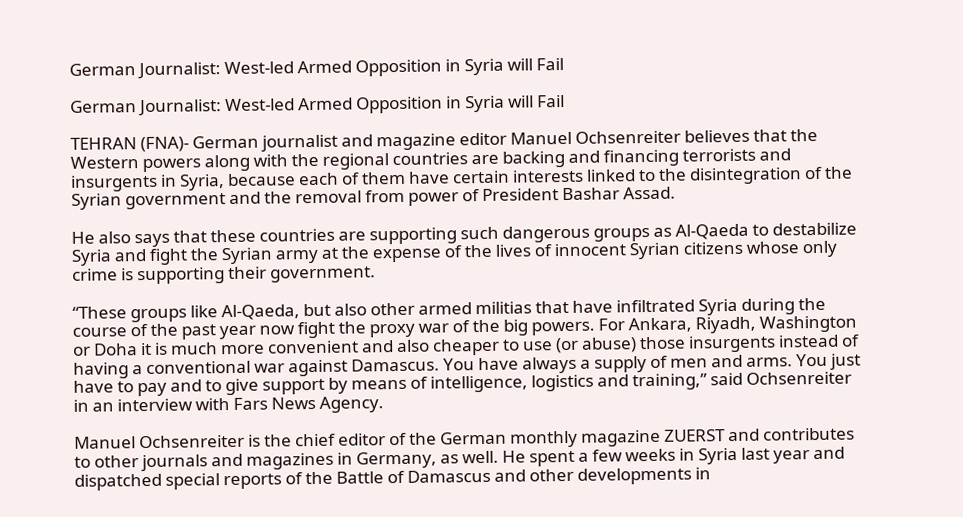German Journalist: West-led Armed Opposition in Syria will Fail

German Journalist: West-led Armed Opposition in Syria will Fail

TEHRAN (FNA)- German journalist and magazine editor Manuel Ochsenreiter believes that the Western powers along with the regional countries are backing and financing terrorists and insurgents in Syria, because each of them have certain interests linked to the disintegration of the Syrian government and the removal from power of President Bashar Assad.

He also says that these countries are supporting such dangerous groups as Al-Qaeda to destabilize Syria and fight the Syrian army at the expense of the lives of innocent Syrian citizens whose only crime is supporting their government.

“These groups like Al-Qaeda, but also other armed militias that have infiltrated Syria during the course of the past year now fight the proxy war of the big powers. For Ankara, Riyadh, Washington or Doha it is much more convenient and also cheaper to use (or abuse) those insurgents instead of having a conventional war against Damascus. You have always a supply of men and arms. You just have to pay and to give support by means of intelligence, logistics and training,” said Ochsenreiter in an interview with Fars News Agency.

Manuel Ochsenreiter is the chief editor of the German monthly magazine ZUERST and contributes to other journals and magazines in Germany, as well. He spent a few weeks in Syria last year and dispatched special reports of the Battle of Damascus and other developments in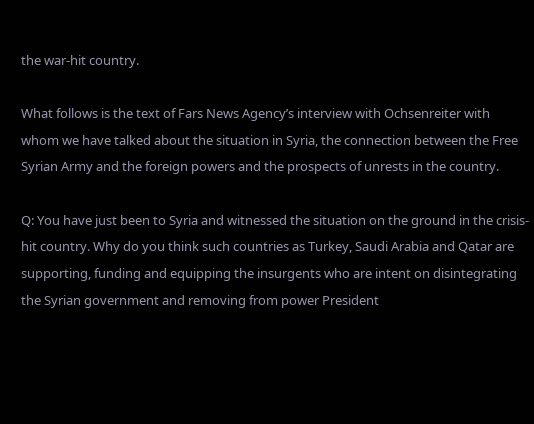the war-hit country.

What follows is the text of Fars News Agency’s interview with Ochsenreiter with whom we have talked about the situation in Syria, the connection between the Free Syrian Army and the foreign powers and the prospects of unrests in the country.

Q: You have just been to Syria and witnessed the situation on the ground in the crisis-hit country. Why do you think such countries as Turkey, Saudi Arabia and Qatar are supporting, funding and equipping the insurgents who are intent on disintegrating the Syrian government and removing from power President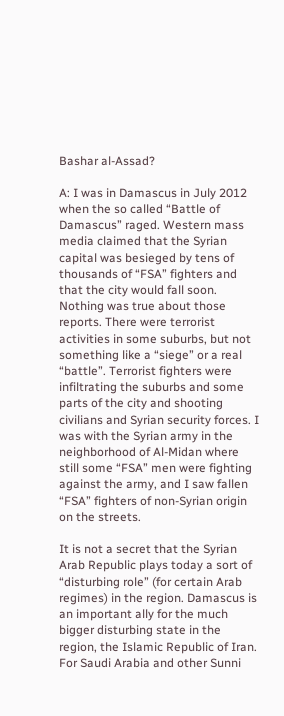Bashar al-Assad?

A: I was in Damascus in July 2012 when the so called “Battle of Damascus” raged. Western mass media claimed that the Syrian capital was besieged by tens of thousands of “FSA” fighters and that the city would fall soon. Nothing was true about those reports. There were terrorist activities in some suburbs, but not something like a “siege” or a real “battle”. Terrorist fighters were infiltrating the suburbs and some parts of the city and shooting civilians and Syrian security forces. I was with the Syrian army in the neighborhood of Al-Midan where still some “FSA” men were fighting against the army, and I saw fallen “FSA” fighters of non-Syrian origin on the streets.

It is not a secret that the Syrian Arab Republic plays today a sort of “disturbing role” (for certain Arab regimes) in the region. Damascus is an important ally for the much bigger disturbing state in the region, the Islamic Republic of Iran. For Saudi Arabia and other Sunni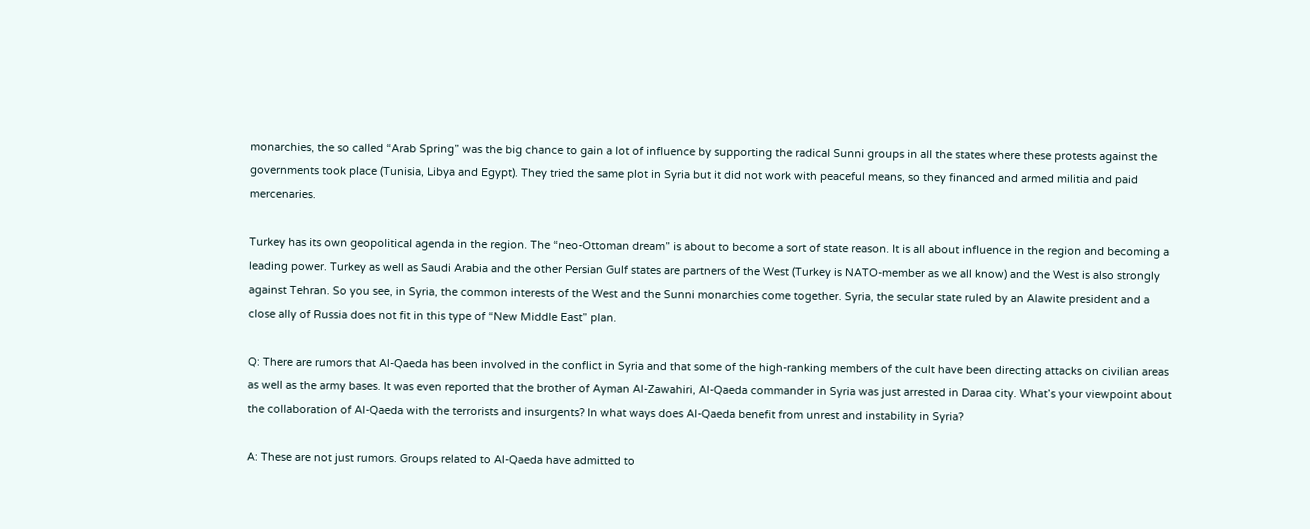monarchies, the so called “Arab Spring” was the big chance to gain a lot of influence by supporting the radical Sunni groups in all the states where these protests against the governments took place (Tunisia, Libya and Egypt). They tried the same plot in Syria but it did not work with peaceful means, so they financed and armed militia and paid mercenaries.

Turkey has its own geopolitical agenda in the region. The “neo-Ottoman dream” is about to become a sort of state reason. It is all about influence in the region and becoming a leading power. Turkey as well as Saudi Arabia and the other Persian Gulf states are partners of the West (Turkey is NATO-member as we all know) and the West is also strongly against Tehran. So you see, in Syria, the common interests of the West and the Sunni monarchies come together. Syria, the secular state ruled by an Alawite president and a close ally of Russia does not fit in this type of “New Middle East” plan.

Q: There are rumors that Al-Qaeda has been involved in the conflict in Syria and that some of the high-ranking members of the cult have been directing attacks on civilian areas as well as the army bases. It was even reported that the brother of Ayman Al-Zawahiri, Al-Qaeda commander in Syria was just arrested in Daraa city. What’s your viewpoint about the collaboration of Al-Qaeda with the terrorists and insurgents? In what ways does Al-Qaeda benefit from unrest and instability in Syria?

A: These are not just rumors. Groups related to Al-Qaeda have admitted to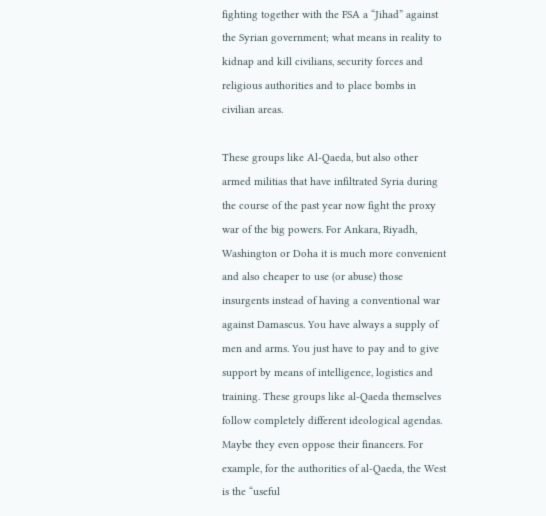fighting together with the FSA a “Jihad” against the Syrian government; what means in reality to kidnap and kill civilians, security forces and religious authorities and to place bombs in civilian areas.

These groups like Al-Qaeda, but also other armed militias that have infiltrated Syria during the course of the past year now fight the proxy war of the big powers. For Ankara, Riyadh, Washington or Doha it is much more convenient and also cheaper to use (or abuse) those insurgents instead of having a conventional war against Damascus. You have always a supply of men and arms. You just have to pay and to give support by means of intelligence, logistics and training. These groups like al-Qaeda themselves follow completely different ideological agendas. Maybe they even oppose their financers. For example, for the authorities of al-Qaeda, the West is the “useful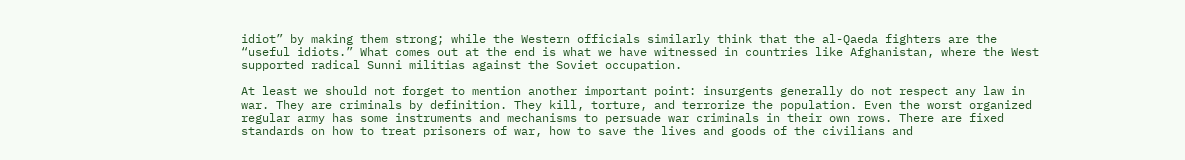idiot” by making them strong; while the Western officials similarly think that the al-Qaeda fighters are the “useful idiots.” What comes out at the end is what we have witnessed in countries like Afghanistan, where the West supported radical Sunni militias against the Soviet occupation.

At least we should not forget to mention another important point: insurgents generally do not respect any law in war. They are criminals by definition. They kill, torture, and terrorize the population. Even the worst organized regular army has some instruments and mechanisms to persuade war criminals in their own rows. There are fixed standards on how to treat prisoners of war, how to save the lives and goods of the civilians and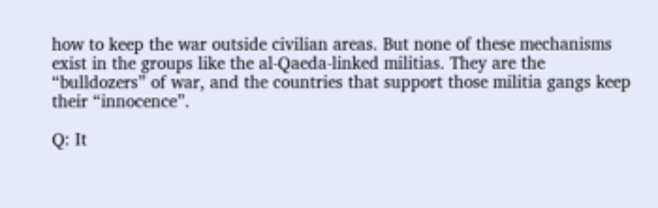how to keep the war outside civilian areas. But none of these mechanisms exist in the groups like the al-Qaeda-linked militias. They are the “bulldozers” of war, and the countries that support those militia gangs keep their “innocence”.

Q: It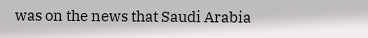was on the news that Saudi Arabia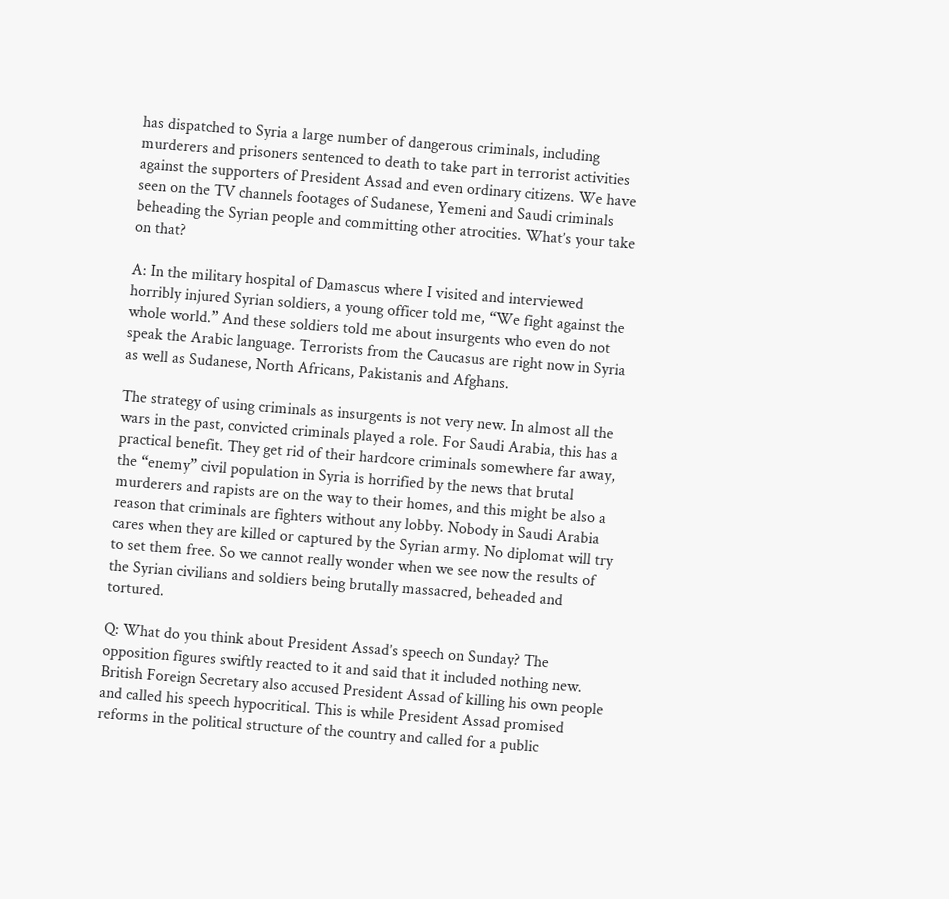has dispatched to Syria a large number of dangerous criminals, including murderers and prisoners sentenced to death to take part in terrorist activities against the supporters of President Assad and even ordinary citizens. We have seen on the TV channels footages of Sudanese, Yemeni and Saudi criminals beheading the Syrian people and committing other atrocities. What’s your take on that?

A: In the military hospital of Damascus where I visited and interviewed horribly injured Syrian soldiers, a young officer told me, “We fight against the whole world.” And these soldiers told me about insurgents who even do not speak the Arabic language. Terrorists from the Caucasus are right now in Syria as well as Sudanese, North Africans, Pakistanis and Afghans.

The strategy of using criminals as insurgents is not very new. In almost all the wars in the past, convicted criminals played a role. For Saudi Arabia, this has a practical benefit. They get rid of their hardcore criminals somewhere far away, the “enemy” civil population in Syria is horrified by the news that brutal murderers and rapists are on the way to their homes, and this might be also a reason that criminals are fighters without any lobby. Nobody in Saudi Arabia cares when they are killed or captured by the Syrian army. No diplomat will try to set them free. So we cannot really wonder when we see now the results of the Syrian civilians and soldiers being brutally massacred, beheaded and tortured.

Q: What do you think about President Assad’s speech on Sunday? The opposition figures swiftly reacted to it and said that it included nothing new. British Foreign Secretary also accused President Assad of killing his own people and called his speech hypocritical. This is while President Assad promised reforms in the political structure of the country and called for a public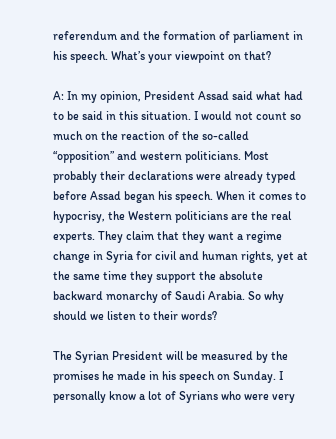referendum and the formation of parliament in his speech. What’s your viewpoint on that?

A: In my opinion, President Assad said what had to be said in this situation. I would not count so much on the reaction of the so-called “opposition” and western politicians. Most probably their declarations were already typed before Assad began his speech. When it comes to hypocrisy, the Western politicians are the real experts. They claim that they want a regime change in Syria for civil and human rights, yet at the same time they support the absolute backward monarchy of Saudi Arabia. So why should we listen to their words?

The Syrian President will be measured by the promises he made in his speech on Sunday. I personally know a lot of Syrians who were very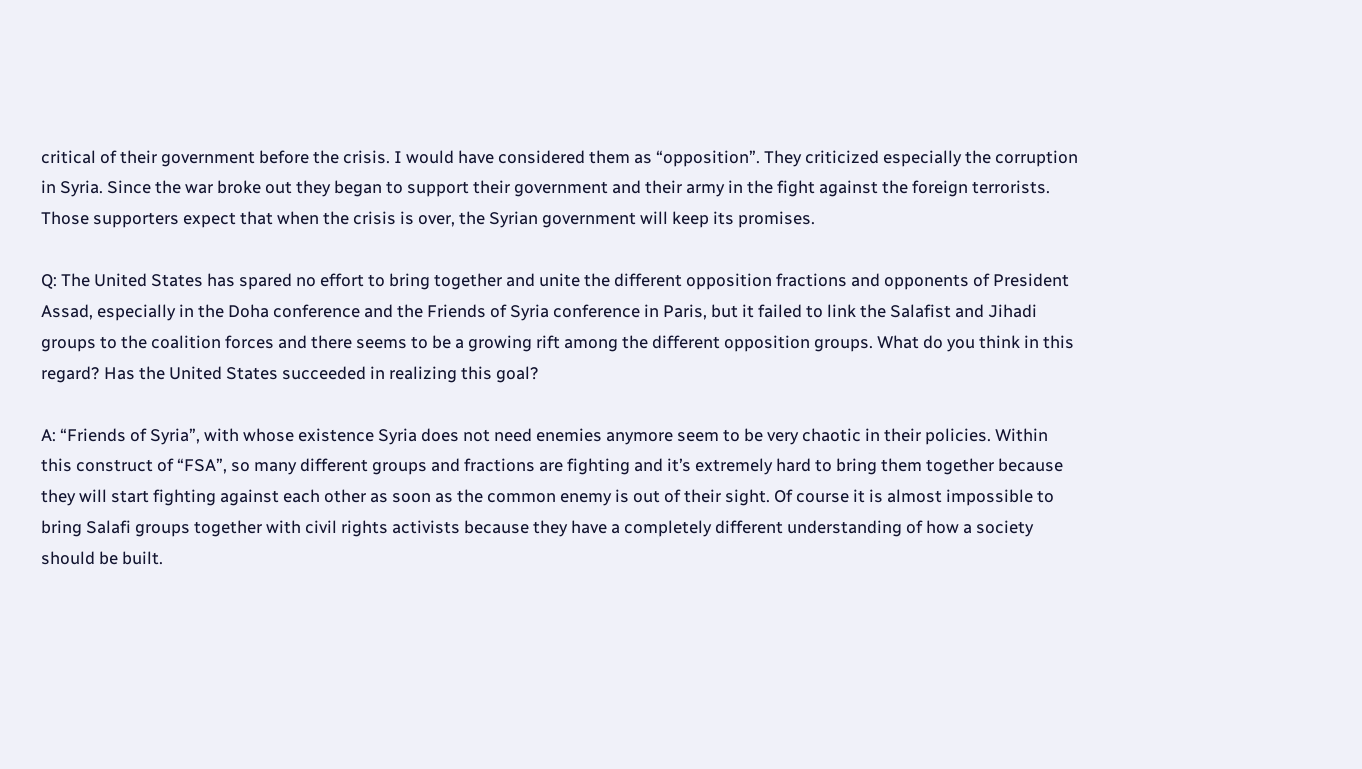critical of their government before the crisis. I would have considered them as “opposition”. They criticized especially the corruption in Syria. Since the war broke out they began to support their government and their army in the fight against the foreign terrorists. Those supporters expect that when the crisis is over, the Syrian government will keep its promises.

Q: The United States has spared no effort to bring together and unite the different opposition fractions and opponents of President Assad, especially in the Doha conference and the Friends of Syria conference in Paris, but it failed to link the Salafist and Jihadi groups to the coalition forces and there seems to be a growing rift among the different opposition groups. What do you think in this regard? Has the United States succeeded in realizing this goal?

A: “Friends of Syria”, with whose existence Syria does not need enemies anymore seem to be very chaotic in their policies. Within this construct of “FSA”, so many different groups and fractions are fighting and it’s extremely hard to bring them together because they will start fighting against each other as soon as the common enemy is out of their sight. Of course it is almost impossible to bring Salafi groups together with civil rights activists because they have a completely different understanding of how a society should be built.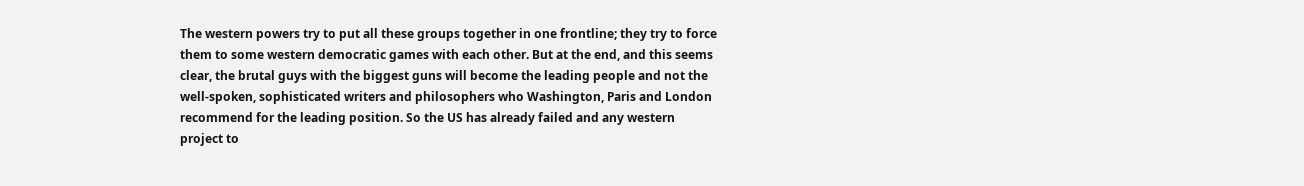The western powers try to put all these groups together in one frontline; they try to force them to some western democratic games with each other. But at the end, and this seems clear, the brutal guys with the biggest guns will become the leading people and not the well-spoken, sophisticated writers and philosophers who Washington, Paris and London recommend for the leading position. So the US has already failed and any western project to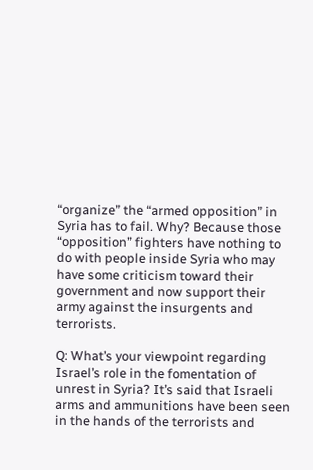“organize” the “armed opposition” in Syria has to fail. Why? Because those “opposition” fighters have nothing to do with people inside Syria who may have some criticism toward their government and now support their army against the insurgents and terrorists.

Q: What’s your viewpoint regarding Israel’s role in the fomentation of unrest in Syria? It’s said that Israeli arms and ammunitions have been seen in the hands of the terrorists and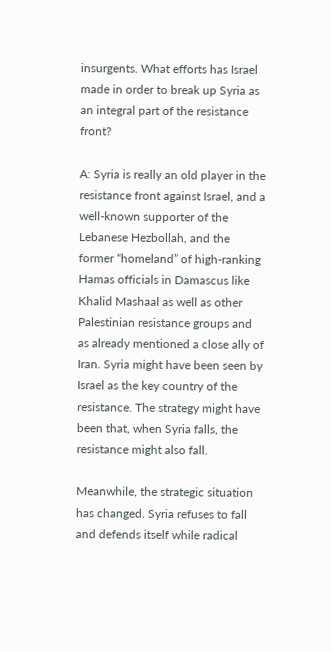insurgents. What efforts has Israel made in order to break up Syria as an integral part of the resistance front?

A: Syria is really an old player in the resistance front against Israel, and a well-known supporter of the Lebanese Hezbollah, and the former “homeland” of high-ranking Hamas officials in Damascus like Khalid Mashaal as well as other Palestinian resistance groups and as already mentioned a close ally of Iran. Syria might have been seen by Israel as the key country of the resistance. The strategy might have been that, when Syria falls, the resistance might also fall.

Meanwhile, the strategic situation has changed. Syria refuses to fall and defends itself while radical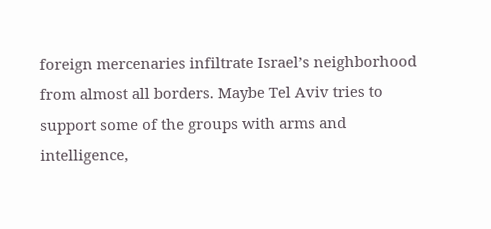foreign mercenaries infiltrate Israel’s neighborhood from almost all borders. Maybe Tel Aviv tries to support some of the groups with arms and intelligence,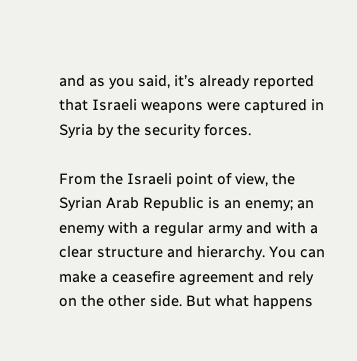and as you said, it’s already reported that Israeli weapons were captured in Syria by the security forces.

From the Israeli point of view, the Syrian Arab Republic is an enemy; an enemy with a regular army and with a clear structure and hierarchy. You can make a ceasefire agreement and rely on the other side. But what happens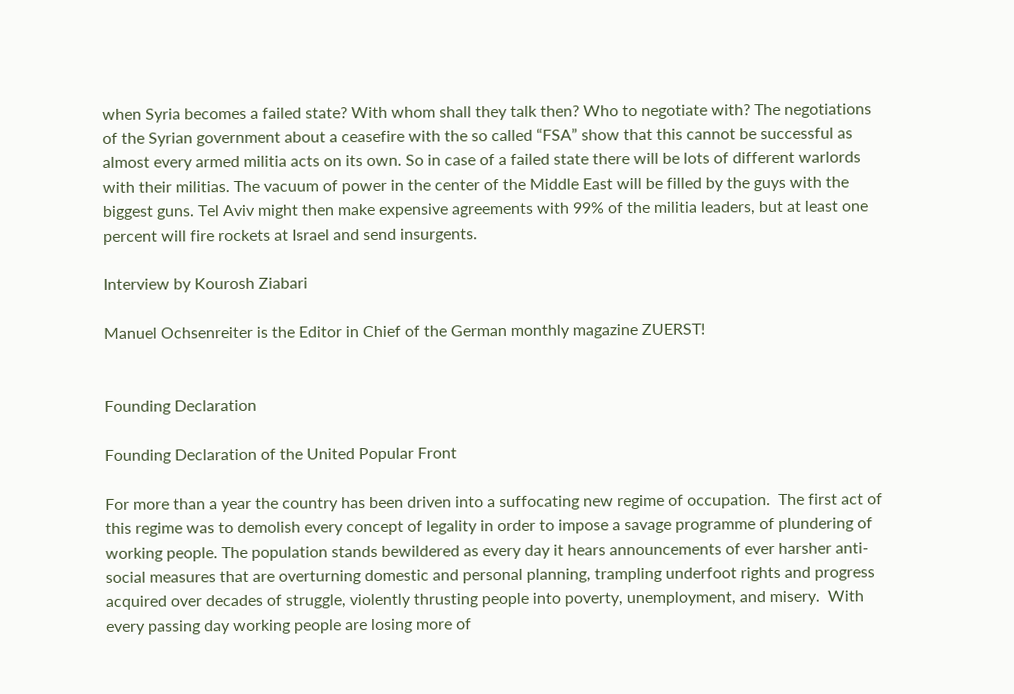when Syria becomes a failed state? With whom shall they talk then? Who to negotiate with? The negotiations of the Syrian government about a ceasefire with the so called “FSA” show that this cannot be successful as almost every armed militia acts on its own. So in case of a failed state there will be lots of different warlords with their militias. The vacuum of power in the center of the Middle East will be filled by the guys with the biggest guns. Tel Aviv might then make expensive agreements with 99% of the militia leaders, but at least one percent will fire rockets at Israel and send insurgents.

Interview by Kourosh Ziabari

Manuel Ochsenreiter is the Editor in Chief of the German monthly magazine ZUERST!


Founding Declaration

Founding Declaration of the United Popular Front

For more than a year the country has been driven into a suffocating new regime of occupation.  The first act of this regime was to demolish every concept of legality in order to impose a savage programme of plundering of working people. The population stands bewildered as every day it hears announcements of ever harsher anti-social measures that are overturning domestic and personal planning, trampling underfoot rights and progress acquired over decades of struggle, violently thrusting people into poverty, unemployment, and misery.  With every passing day working people are losing more of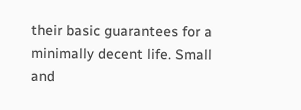their basic guarantees for a minimally decent life. Small and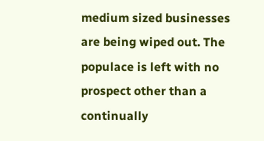medium sized businesses are being wiped out. The populace is left with no  prospect other than a continually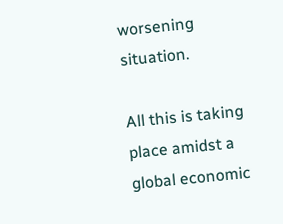worsening  situation.

All this is taking place amidst a global economic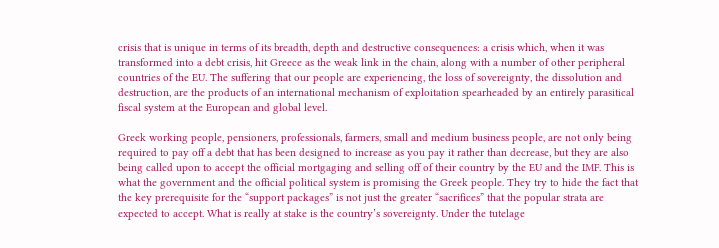crisis that is unique in terms of its breadth, depth and destructive consequences: a crisis which, when it was transformed into a debt crisis, hit Greece as the weak link in the chain, along with a number of other peripheral countries of the EU. The suffering that our people are experiencing, the loss of sovereignty, the dissolution and destruction, are the products of an international mechanism of exploitation spearheaded by an entirely parasitical fiscal system at the European and global level.

Greek working people, pensioners, professionals, farmers, small and medium business people, are not only being required to pay off a debt that has been designed to increase as you pay it rather than decrease, but they are also being called upon to accept the official mortgaging and selling off of their country by the EU and the IMF. This is what the government and the official political system is promising the Greek people. They try to hide the fact that the key prerequisite for the “support packages” is not just the greater “sacrifices” that the popular strata are expected to accept. What is really at stake is the country’s sovereignty. Under the tutelage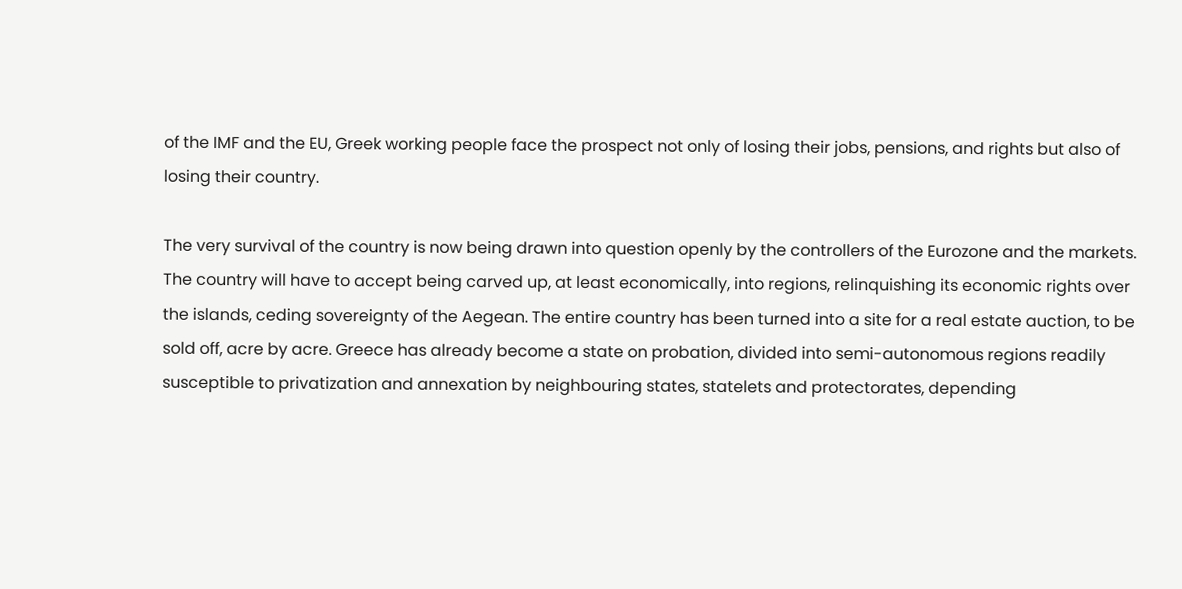of the IMF and the EU, Greek working people face the prospect not only of losing their jobs, pensions, and rights but also of losing their country.

The very survival of the country is now being drawn into question openly by the controllers of the Eurozone and the markets. The country will have to accept being carved up, at least economically, into regions, relinquishing its economic rights over the islands, ceding sovereignty of the Aegean. The entire country has been turned into a site for a real estate auction, to be sold off, acre by acre. Greece has already become a state on probation, divided into semi-autonomous regions readily susceptible to privatization and annexation by neighbouring states, statelets and protectorates, depending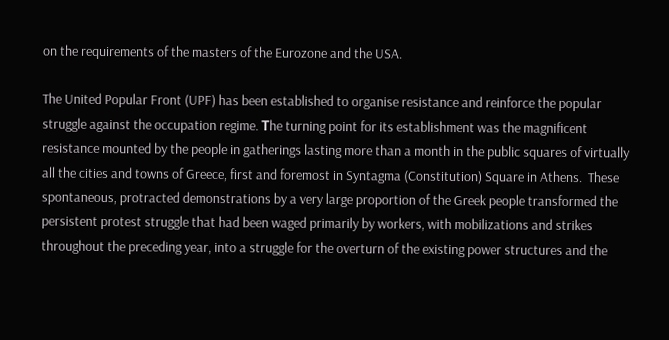on the requirements of the masters of the Eurozone and the USA.

The United Popular Front (UPF) has been established to organise resistance and reinforce the popular struggle against the occupation regime. Τhe turning point for its establishment was the magnificent resistance mounted by the people in gatherings lasting more than a month in the public squares of virtually all the cities and towns of Greece, first and foremost in Syntagma (Constitution) Square in Athens.  These spontaneous, protracted demonstrations by a very large proportion of the Greek people transformed the persistent protest struggle that had been waged primarily by workers, with mobilizations and strikes throughout the preceding year, into a struggle for the overturn of the existing power structures and the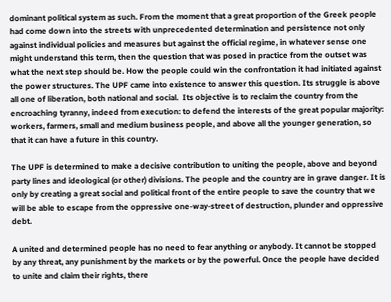dominant political system as such. From the moment that a great proportion of the Greek people had come down into the streets with unprecedented determination and persistence not only against individual policies and measures but against the official regime, in whatever sense one might understand this term, then the question that was posed in practice from the outset was what the next step should be. How the people could win the confrontation it had initiated against the power structures. The UPF came into existence to answer this question. Its struggle is above all one of liberation, both national and social.  Its objective is to reclaim the country from the encroaching tyranny, indeed from execution: to defend the interests of the great popular majority: workers, farmers, small and medium business people, and above all the younger generation, so that it can have a future in this country.

The UPF is determined to make a decisive contribution to uniting the people, above and beyond party lines and ideological (or other) divisions. The people and the country are in grave danger. It is only by creating a great social and political front of the entire people to save the country that we will be able to escape from the oppressive one-way-street of destruction, plunder and oppressive debt.

A united and determined people has no need to fear anything or anybody. It cannot be stopped by any threat, any punishment by the markets or by the powerful. Once the people have decided to unite and claim their rights, there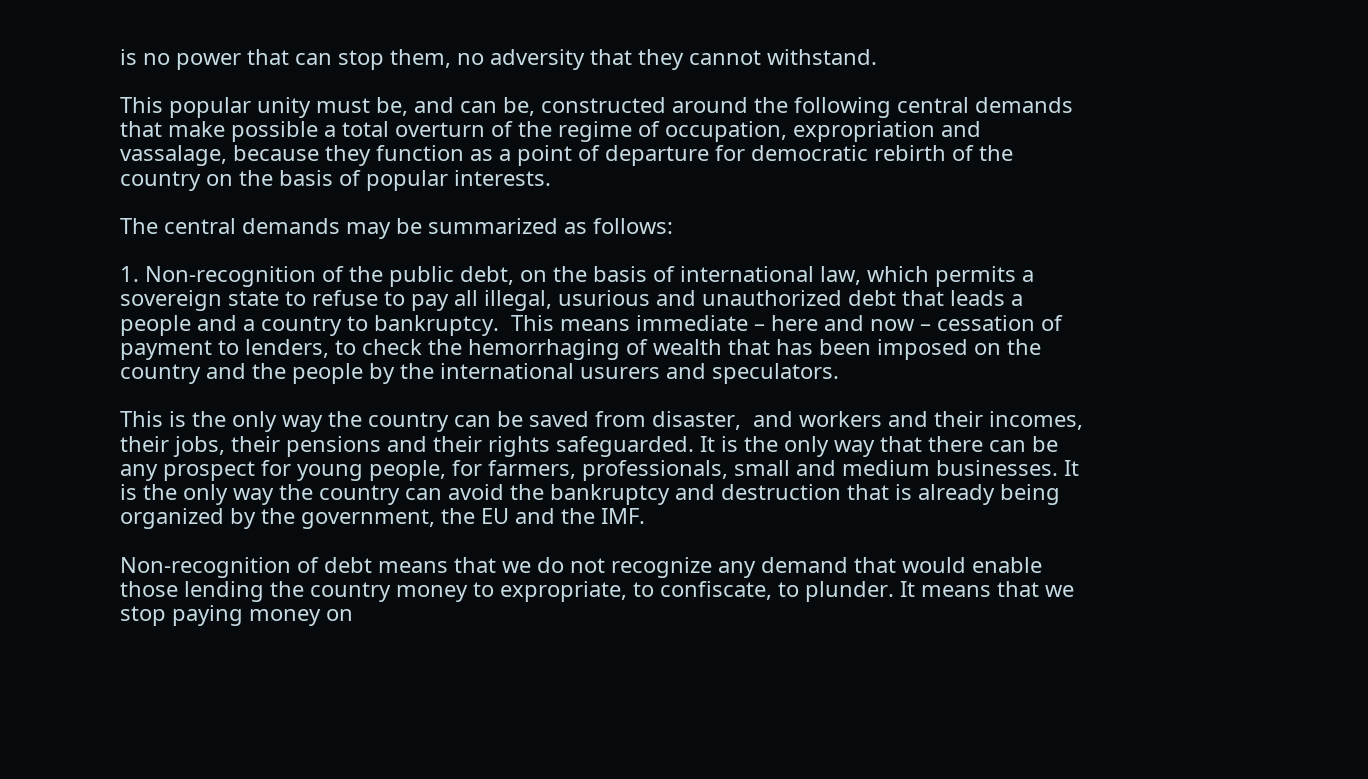is no power that can stop them, no adversity that they cannot withstand.

This popular unity must be, and can be, constructed around the following central demands that make possible a total overturn of the regime of occupation, expropriation and vassalage, because they function as a point of departure for democratic rebirth of the country on the basis of popular interests.

The central demands may be summarized as follows:

1. Non-recognition of the public debt, on the basis of international law, which permits a sovereign state to refuse to pay all illegal, usurious and unauthorized debt that leads a people and a country to bankruptcy.  This means immediate – here and now – cessation of payment to lenders, to check the hemorrhaging of wealth that has been imposed on the country and the people by the international usurers and speculators.

This is the only way the country can be saved from disaster,  and workers and their incomes, their jobs, their pensions and their rights safeguarded. It is the only way that there can be any prospect for young people, for farmers, professionals, small and medium businesses. It is the only way the country can avoid the bankruptcy and destruction that is already being organized by the government, the EU and the IMF.

Non-recognition of debt means that we do not recognize any demand that would enable those lending the country money to expropriate, to confiscate, to plunder. It means that we stop paying money on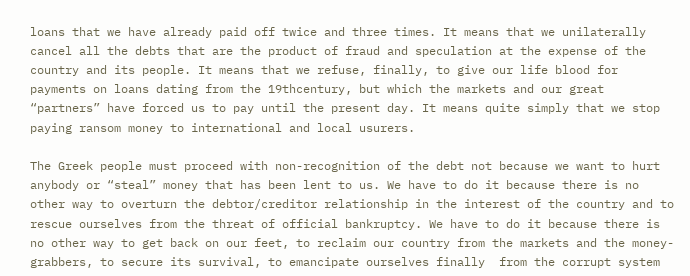loans that we have already paid off twice and three times. It means that we unilaterally cancel all the debts that are the product of fraud and speculation at the expense of the country and its people. It means that we refuse, finally, to give our life blood for payments on loans dating from the 19thcentury, but which the markets and our great “partners” have forced us to pay until the present day. It means quite simply that we stop paying ransom money to international and local usurers.

The Greek people must proceed with non-recognition of the debt not because we want to hurt anybody or “steal” money that has been lent to us. We have to do it because there is no other way to overturn the debtor/creditor relationship in the interest of the country and to rescue ourselves from the threat of official bankruptcy. We have to do it because there is no other way to get back on our feet, to reclaim our country from the markets and the money-grabbers, to secure its survival, to emancipate ourselves finally  from the corrupt system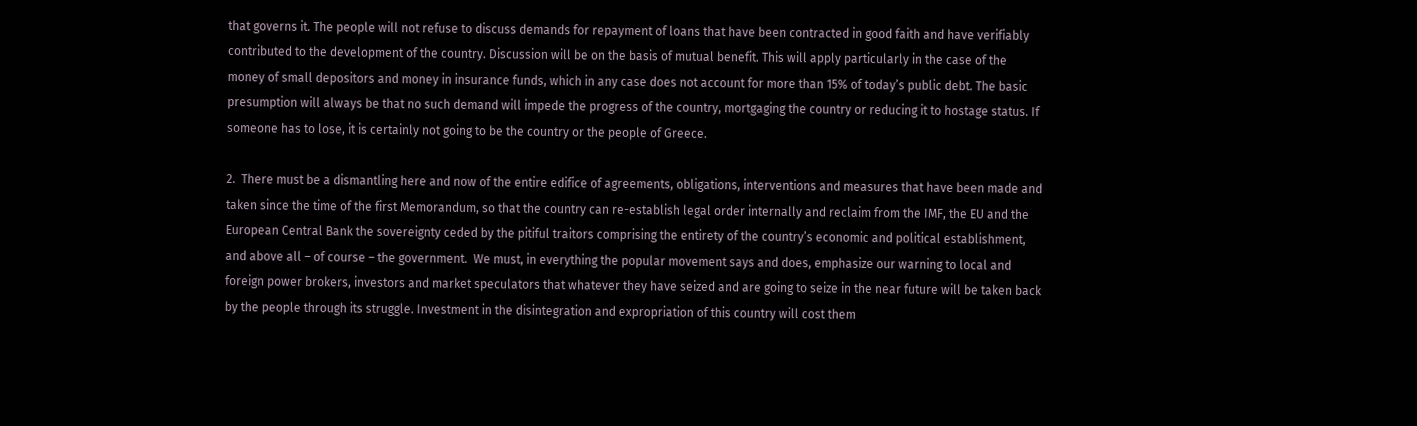that governs it. The people will not refuse to discuss demands for repayment of loans that have been contracted in good faith and have verifiably contributed to the development of the country. Discussion will be on the basis of mutual benefit. This will apply particularly in the case of the money of small depositors and money in insurance funds, which in any case does not account for more than 15% of today’s public debt. The basic presumption will always be that no such demand will impede the progress of the country, mortgaging the country or reducing it to hostage status. If someone has to lose, it is certainly not going to be the country or the people of Greece.

2.  There must be a dismantling here and now of the entire edifice of agreements, obligations, interventions and measures that have been made and taken since the time of the first Memorandum, so that the country can re-establish legal order internally and reclaim from the IMF, the EU and the European Central Bank the sovereignty ceded by the pitiful traitors comprising the entirety of the country’s economic and political establishment, and above all – of course – the government.  We must, in everything the popular movement says and does, emphasize our warning to local and foreign power brokers, investors and market speculators that whatever they have seized and are going to seize in the near future will be taken back by the people through its struggle. Investment in the disintegration and expropriation of this country will cost them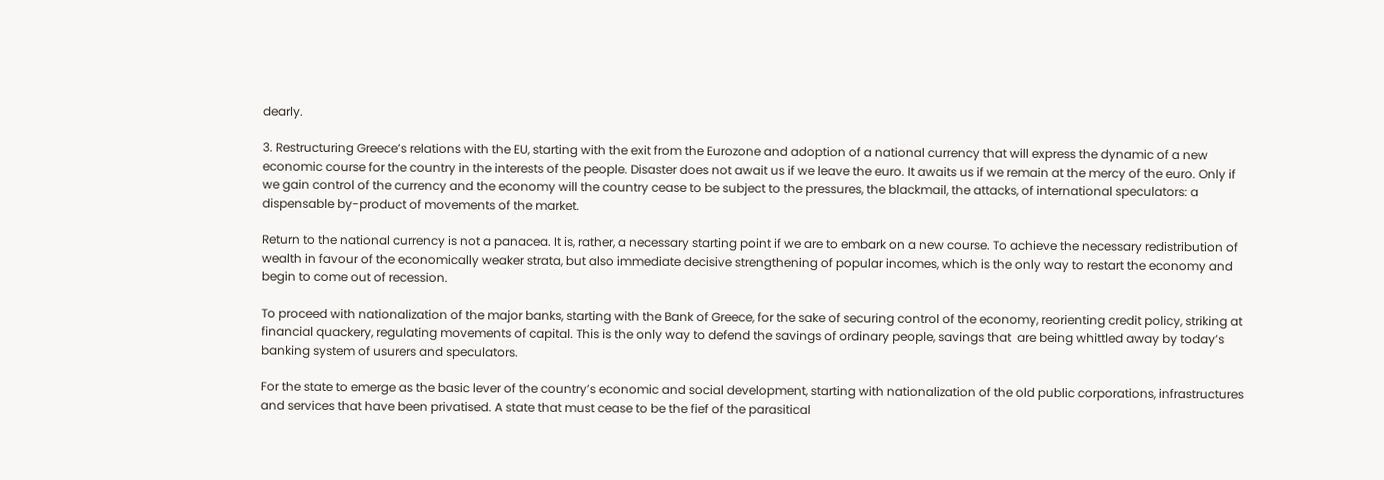dearly.

3. Restructuring Greece’s relations with the EU, starting with the exit from the Eurozone and adoption of a national currency that will express the dynamic of a new economic course for the country in the interests of the people. Disaster does not await us if we leave the euro. It awaits us if we remain at the mercy of the euro. Only if we gain control of the currency and the economy will the country cease to be subject to the pressures, the blackmail, the attacks, of international speculators: a dispensable by-product of movements of the market.

Return to the national currency is not a panacea. It is, rather, a necessary starting point if we are to embark on a new course. To achieve the necessary redistribution of wealth in favour of the economically weaker strata, but also immediate decisive strengthening of popular incomes, which is the only way to restart the economy and begin to come out of recession.

To proceed with nationalization of the major banks, starting with the Bank of Greece, for the sake of securing control of the economy, reorienting credit policy, striking at financial quackery, regulating movements of capital. This is the only way to defend the savings of ordinary people, savings that  are being whittled away by today’s banking system of usurers and speculators.

For the state to emerge as the basic lever of the country’s economic and social development, starting with nationalization of the old public corporations, infrastructures  and services that have been privatised. A state that must cease to be the fief of the parasitical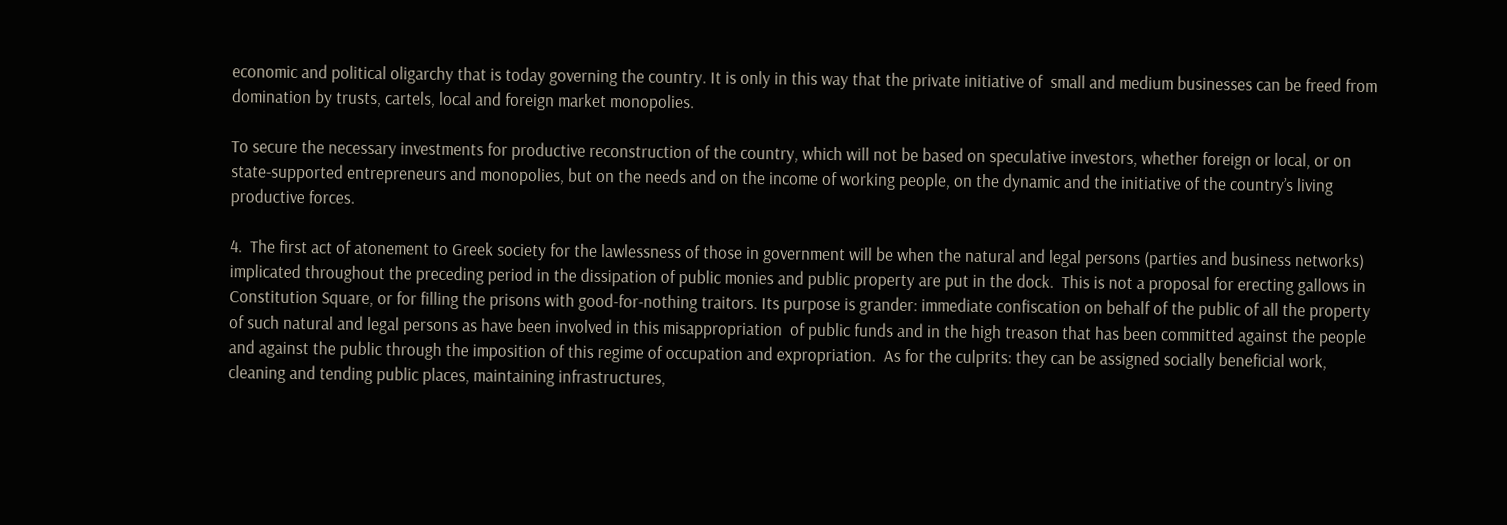economic and political oligarchy that is today governing the country. It is only in this way that the private initiative of  small and medium businesses can be freed from domination by trusts, cartels, local and foreign market monopolies.

To secure the necessary investments for productive reconstruction of the country, which will not be based on speculative investors, whether foreign or local, or on state-supported entrepreneurs and monopolies, but on the needs and on the income of working people, on the dynamic and the initiative of the country’s living productive forces.

4.  The first act of atonement to Greek society for the lawlessness of those in government will be when the natural and legal persons (parties and business networks)  implicated throughout the preceding period in the dissipation of public monies and public property are put in the dock.  This is not a proposal for erecting gallows in Constitution Square, or for filling the prisons with good-for-nothing traitors. Its purpose is grander: immediate confiscation on behalf of the public of all the property  of such natural and legal persons as have been involved in this misappropriation  of public funds and in the high treason that has been committed against the people and against the public through the imposition of this regime of occupation and expropriation.  As for the culprits: they can be assigned socially beneficial work, cleaning and tending public places, maintaining infrastructures,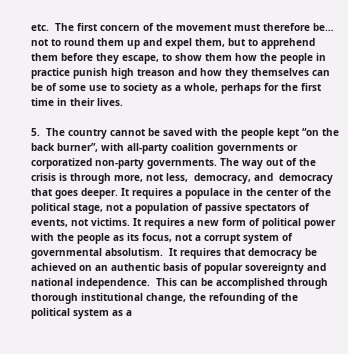etc.  The first concern of the movement must therefore be… not to round them up and expel them, but to apprehend them before they escape, to show them how the people in practice punish high treason and how they themselves can be of some use to society as a whole, perhaps for the first time in their lives.

5.  The country cannot be saved with the people kept “on the back burner”, with all-party coalition governments or corporatized non-party governments. The way out of the crisis is through more, not less,  democracy, and  democracy that goes deeper. It requires a populace in the center of the political stage, not a population of passive spectators of events, not victims. It requires a new form of political power with the people as its focus, not a corrupt system of governmental absolutism.  It requires that democracy be achieved on an authentic basis of popular sovereignty and national independence.  This can be accomplished through thorough institutional change, the refounding of the political system as a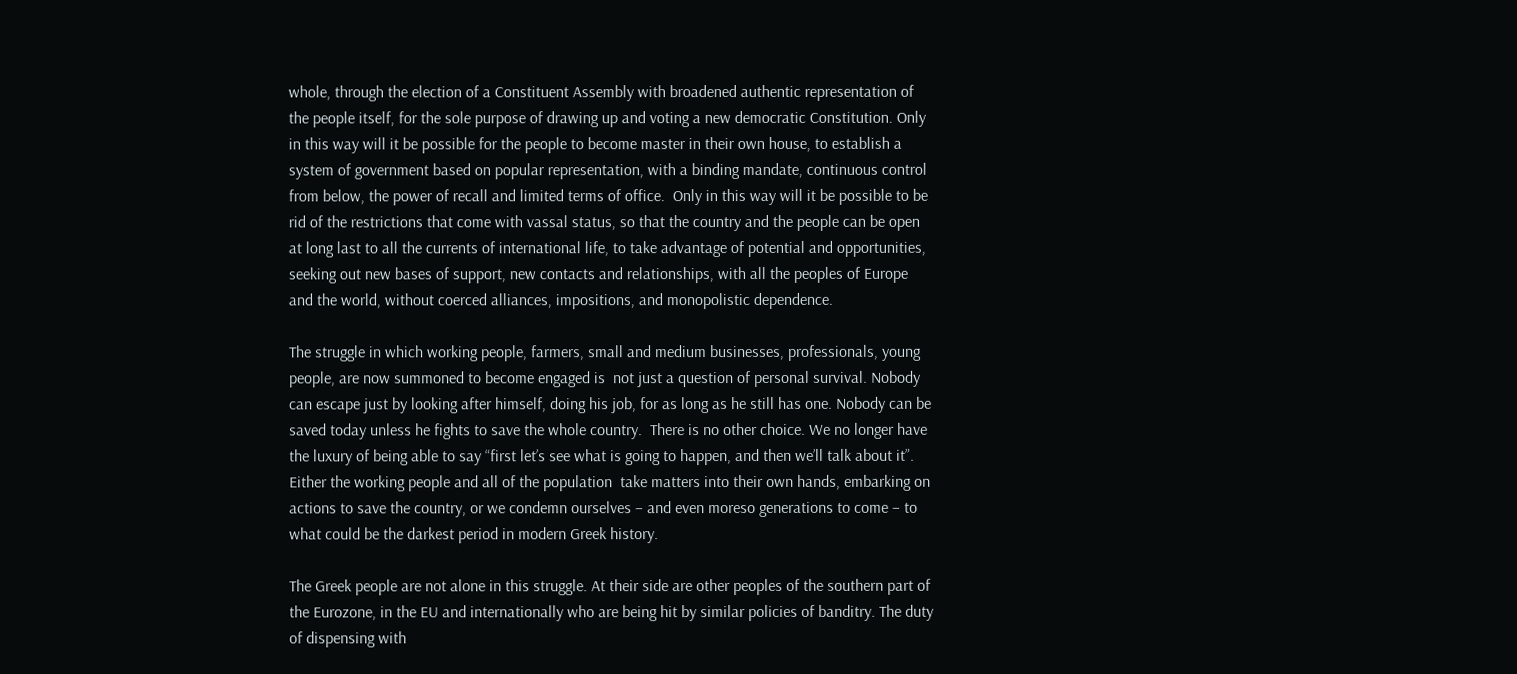whole, through the election of a Constituent Assembly with broadened authentic representation of the people itself, for the sole purpose of drawing up and voting a new democratic Constitution. Only in this way will it be possible for the people to become master in their own house, to establish a system of government based on popular representation, with a binding mandate, continuous control from below, the power of recall and limited terms of office.  Only in this way will it be possible to be rid of the restrictions that come with vassal status, so that the country and the people can be open at long last to all the currents of international life, to take advantage of potential and opportunities, seeking out new bases of support, new contacts and relationships, with all the peoples of Europe and the world, without coerced alliances, impositions, and monopolistic dependence.

The struggle in which working people, farmers, small and medium businesses, professionals, young people, are now summoned to become engaged is  not just a question of personal survival. Nobody can escape just by looking after himself, doing his job, for as long as he still has one. Nobody can be saved today unless he fights to save the whole country.  There is no other choice. We no longer have the luxury of being able to say “first let’s see what is going to happen, and then we’ll talk about it”.  Either the working people and all of the population  take matters into their own hands, embarking on actions to save the country, or we condemn ourselves – and even moreso generations to come – to what could be the darkest period in modern Greek history.

The Greek people are not alone in this struggle. At their side are other peoples of the southern part of the Eurozone, in the EU and internationally who are being hit by similar policies of banditry. The duty of dispensing with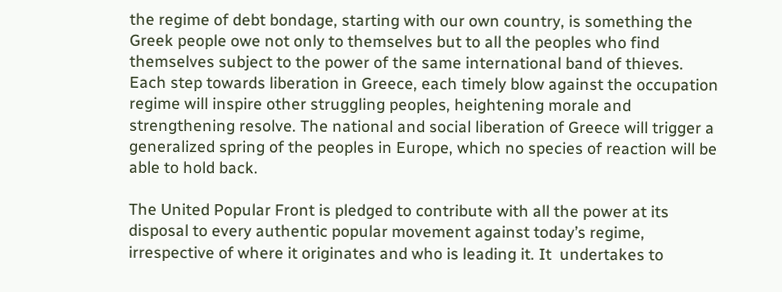the regime of debt bondage, starting with our own country, is something the Greek people owe not only to themselves but to all the peoples who find themselves subject to the power of the same international band of thieves. Each step towards liberation in Greece, each timely blow against the occupation regime will inspire other struggling peoples, heightening morale and strengthening resolve. The national and social liberation of Greece will trigger a generalized spring of the peoples in Europe, which no species of reaction will be able to hold back.

The United Popular Front is pledged to contribute with all the power at its disposal to every authentic popular movement against today’s regime, irrespective of where it originates and who is leading it. It  undertakes to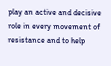play an active and decisive role in every movement of resistance and to help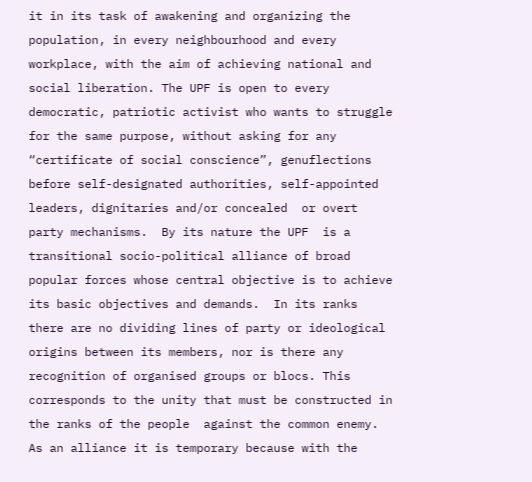it in its task of awakening and organizing the population, in every neighbourhood and every workplace, with the aim of achieving national and social liberation. The UPF is open to every democratic, patriotic activist who wants to struggle for the same purpose, without asking for any “certificate of social conscience”, genuflections before self-designated authorities, self-appointed leaders, dignitaries and/or concealed  or overt party mechanisms.  By its nature the UPF  is a transitional socio-political alliance of broad popular forces whose central objective is to achieve its basic objectives and demands.  In its ranks there are no dividing lines of party or ideological origins between its members, nor is there any recognition of organised groups or blocs. This corresponds to the unity that must be constructed in the ranks of the people  against the common enemy. As an alliance it is temporary because with the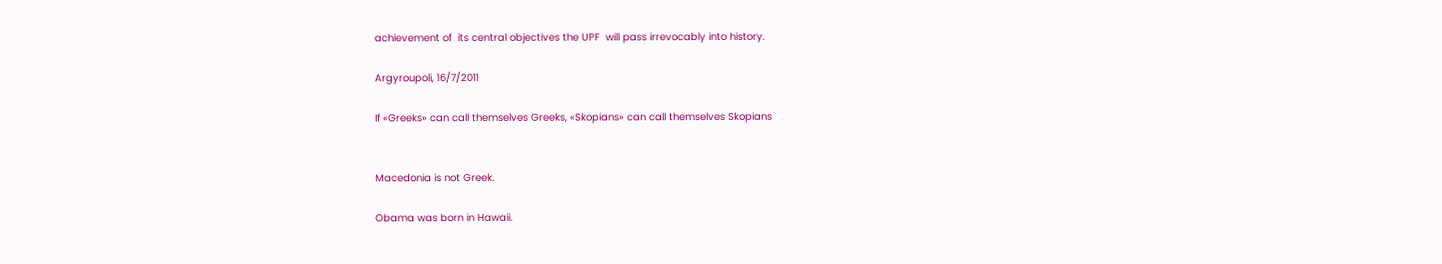achievement of  its central objectives the UPF  will pass irrevocably into history.

Argyroupoli, 16/7/2011

If «Greeks» can call themselves Greeks, «Skopians» can call themselves Skopians


Macedonia is not Greek.

Obama was born in Hawaii.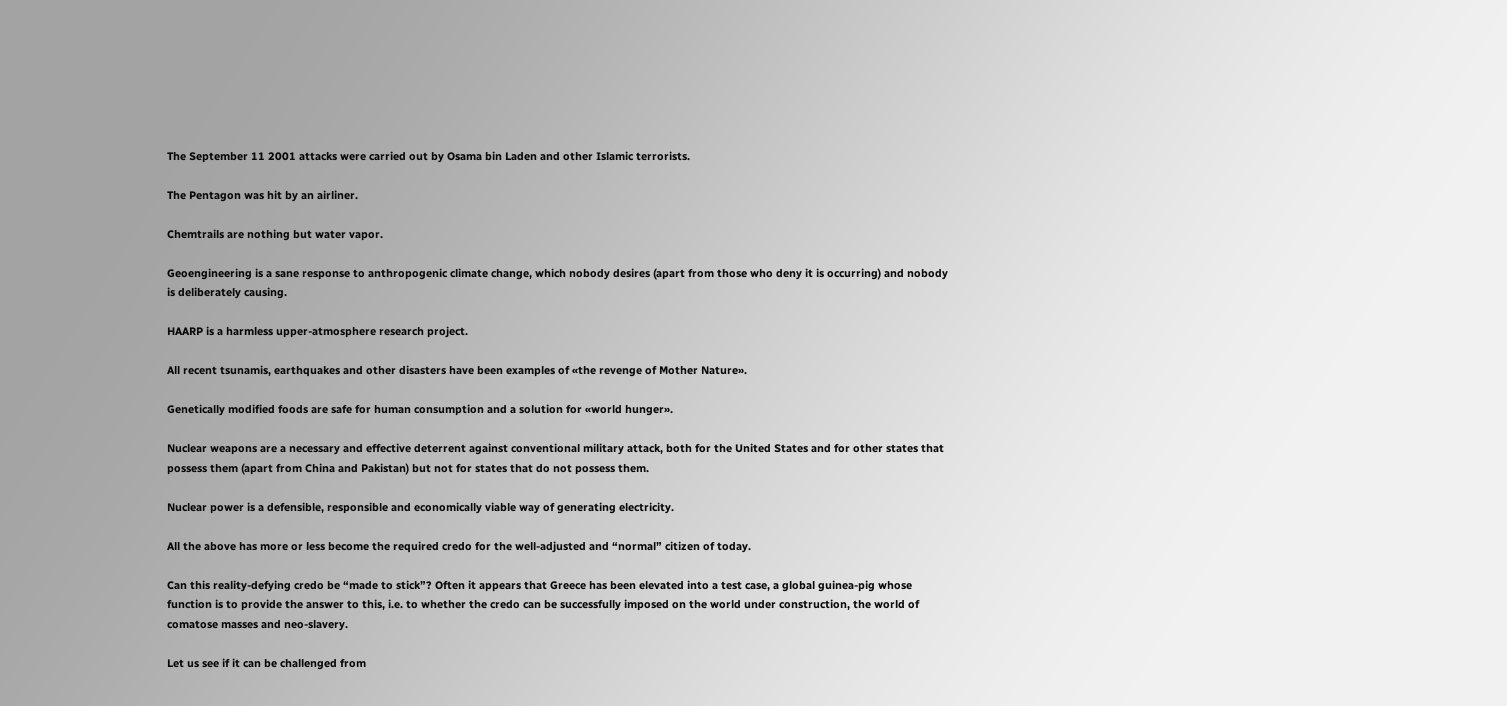The September 11 2001 attacks were carried out by Osama bin Laden and other Islamic terrorists.

The Pentagon was hit by an airliner.

Chemtrails are nothing but water vapor.

Geoengineering is a sane response to anthropogenic climate change, which nobody desires (apart from those who deny it is occurring) and nobody is deliberately causing.

HAARP is a harmless upper-atmosphere research project.

All recent tsunamis, earthquakes and other disasters have been examples of «the revenge of Mother Nature».

Genetically modified foods are safe for human consumption and a solution for «world hunger».

Nuclear weapons are a necessary and effective deterrent against conventional military attack, both for the United States and for other states that possess them (apart from China and Pakistan) but not for states that do not possess them.

Nuclear power is a defensible, responsible and economically viable way of generating electricity.

All the above has more or less become the required credo for the well-adjusted and “normal” citizen of today.

Can this reality-defying credo be “made to stick”? Often it appears that Greece has been elevated into a test case, a global guinea-pig whose function is to provide the answer to this, i.e. to whether the credo can be successfully imposed on the world under construction, the world of comatose masses and neo-slavery.

Let us see if it can be challenged from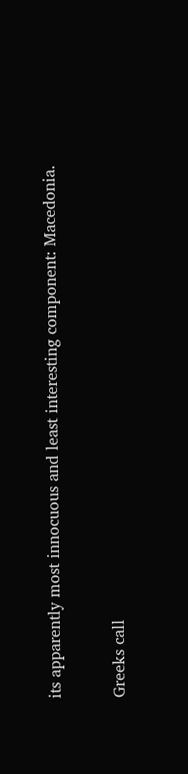its apparently most innocuous and least interesting component: Macedonia.

Greeks call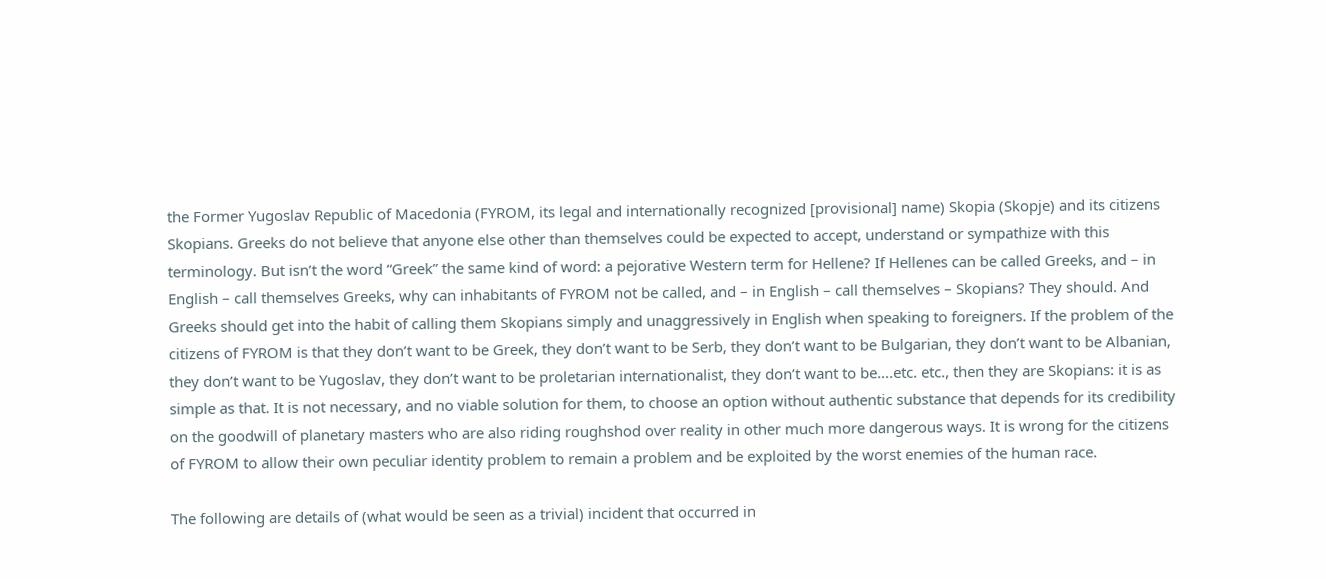the Former Yugoslav Republic of Macedonia (FYROM, its legal and internationally recognized [provisional] name) Skopia (Skopje) and its citizens Skopians. Greeks do not believe that anyone else other than themselves could be expected to accept, understand or sympathize with this terminology. But isn’t the word “Greek” the same kind of word: a pejorative Western term for Hellene? If Hellenes can be called Greeks, and – in English – call themselves Greeks, why can inhabitants of FYROM not be called, and – in English – call themselves – Skopians? They should. And Greeks should get into the habit of calling them Skopians simply and unaggressively in English when speaking to foreigners. If the problem of the citizens of FYROM is that they don’t want to be Greek, they don’t want to be Serb, they don’t want to be Bulgarian, they don’t want to be Albanian, they don’t want to be Yugoslav, they don’t want to be proletarian internationalist, they don’t want to be….etc. etc., then they are Skopians: it is as simple as that. It is not necessary, and no viable solution for them, to choose an option without authentic substance that depends for its credibility on the goodwill of planetary masters who are also riding roughshod over reality in other much more dangerous ways. It is wrong for the citizens of FYROM to allow their own peculiar identity problem to remain a problem and be exploited by the worst enemies of the human race.

The following are details of (what would be seen as a trivial) incident that occurred in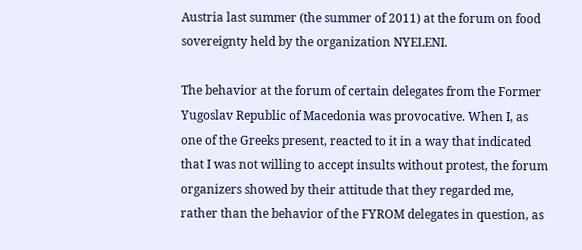Austria last summer (the summer of 2011) at the forum on food sovereignty held by the organization NYELENI.

The behavior at the forum of certain delegates from the Former Yugoslav Republic of Macedonia was provocative. When I, as one of the Greeks present, reacted to it in a way that indicated that I was not willing to accept insults without protest, the forum organizers showed by their attitude that they regarded me, rather than the behavior of the FYROM delegates in question, as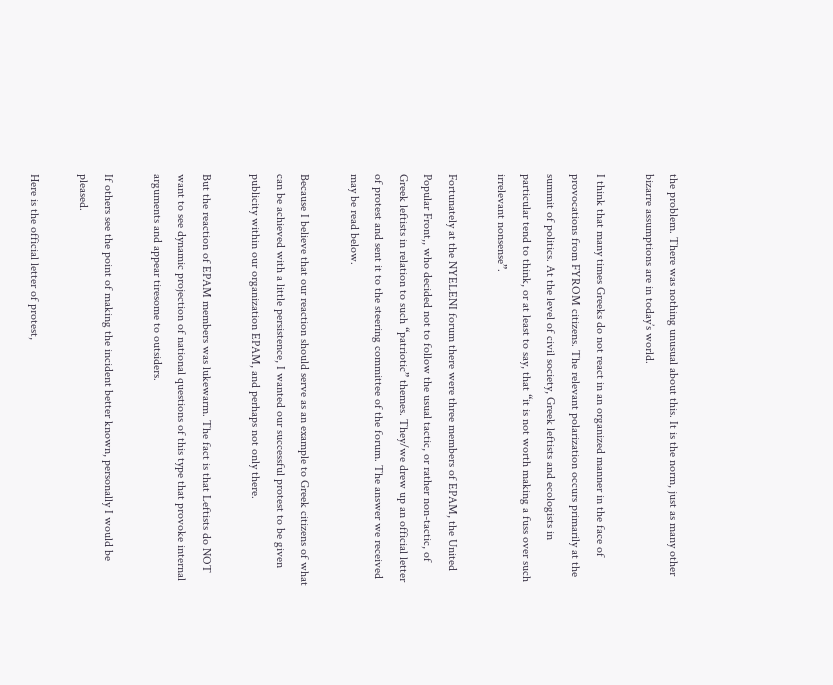the problem. There was nothing unusual about this. It is the norm, just as many other bizarre assumptions are in today’s world.

I think that many times Greeks do not react in an organized manner in the face of provocations from FYROM citizens. The relevant polarization occurs primarily at the summit of politics. At the level of civil society, Greek leftists and ecologists in particular tend to think, or at least to say, that “it is not worth making a fuss over such irrelevant nonsense”.

Fortunately at the NYELENI forum there were three members of EPAM, the United Popular Front,, who decided not to follow the usual tactic, or rather non-tactic, of Greek leftists in relation to such “patriotic” themes. They/we drew up an official letter of protest and sent it to the steering committee of the forum. The answer we received may be read below.

Because I believe that our reaction should serve as an example to Greek citizens of what can be achieved with a little persistence, I wanted our successful protest to be given publicity within our organization EPAM, and perhaps not only there.

But the reaction of EPAM members was lukewarm. The fact is that Leftists do NOT want to see dynamic projection of national questions of this type that provoke internal arguments and appear tiresome to outsiders.

If others see the point of making the incident better known, personally I would be pleased.

Here is the official letter of protest,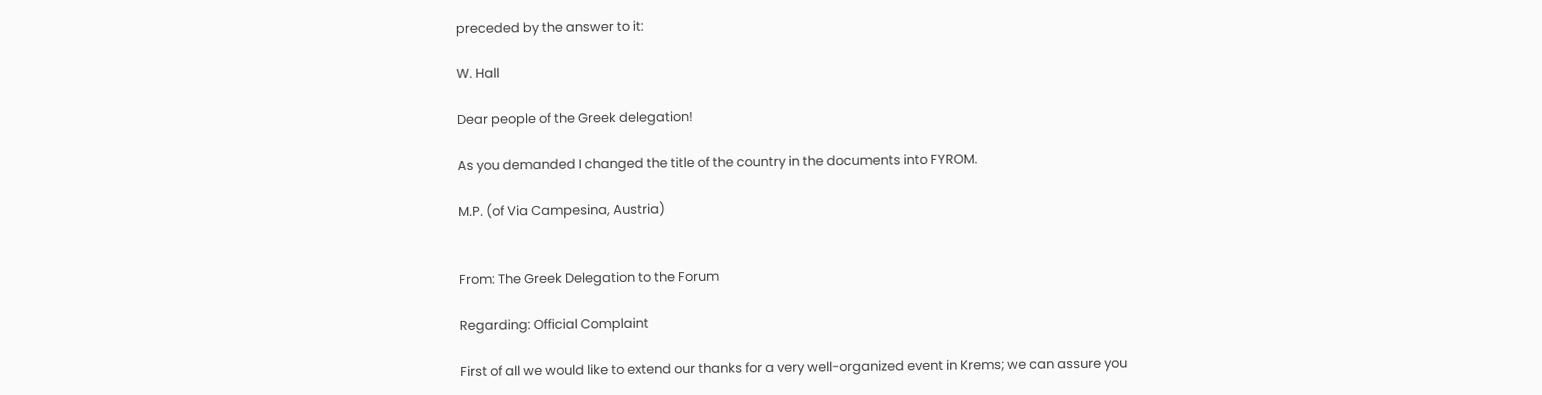preceded by the answer to it:

W. Hall

Dear people of the Greek delegation!

As you demanded I changed the title of the country in the documents into FYROM.

M.P. (of Via Campesina, Austria)


From: The Greek Delegation to the Forum

Regarding: Official Complaint

First of all we would like to extend our thanks for a very well-organized event in Krems; we can assure you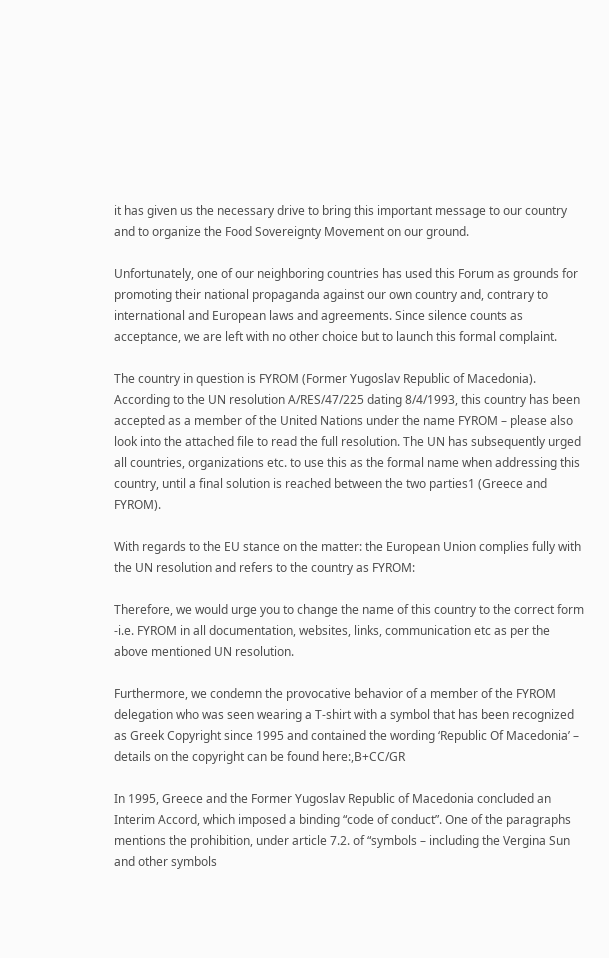it has given us the necessary drive to bring this important message to our country and to organize the Food Sovereignty Movement on our ground.

Unfortunately, one of our neighboring countries has used this Forum as grounds for promoting their national propaganda against our own country and, contrary to international and European laws and agreements. Since silence counts as acceptance, we are left with no other choice but to launch this formal complaint.

The country in question is FYROM (Former Yugoslav Republic of Macedonia). According to the UN resolution A/RES/47/225 dating 8/4/1993, this country has been accepted as a member of the United Nations under the name FYROM – please also look into the attached file to read the full resolution. The UN has subsequently urged all countries, organizations etc. to use this as the formal name when addressing this country, until a final solution is reached between the two parties1 (Greece and FYROM).

With regards to the EU stance on the matter: the European Union complies fully with the UN resolution and refers to the country as FYROM:

Therefore, we would urge you to change the name of this country to the correct form -i.e. FYROM in all documentation, websites, links, communication etc as per the above mentioned UN resolution.

Furthermore, we condemn the provocative behavior of a member of the FYROM delegation who was seen wearing a T-shirt with a symbol that has been recognized as Greek Copyright since 1995 and contained the wording ‘Republic Of Macedonia’ – details on the copyright can be found here:,B+CC/GR

In 1995, Greece and the Former Yugoslav Republic of Macedonia concluded an Interim Accord, which imposed a binding “code of conduct”. One of the paragraphs mentions the prohibition, under article 7.2. of “symbols – including the Vergina Sun and other symbols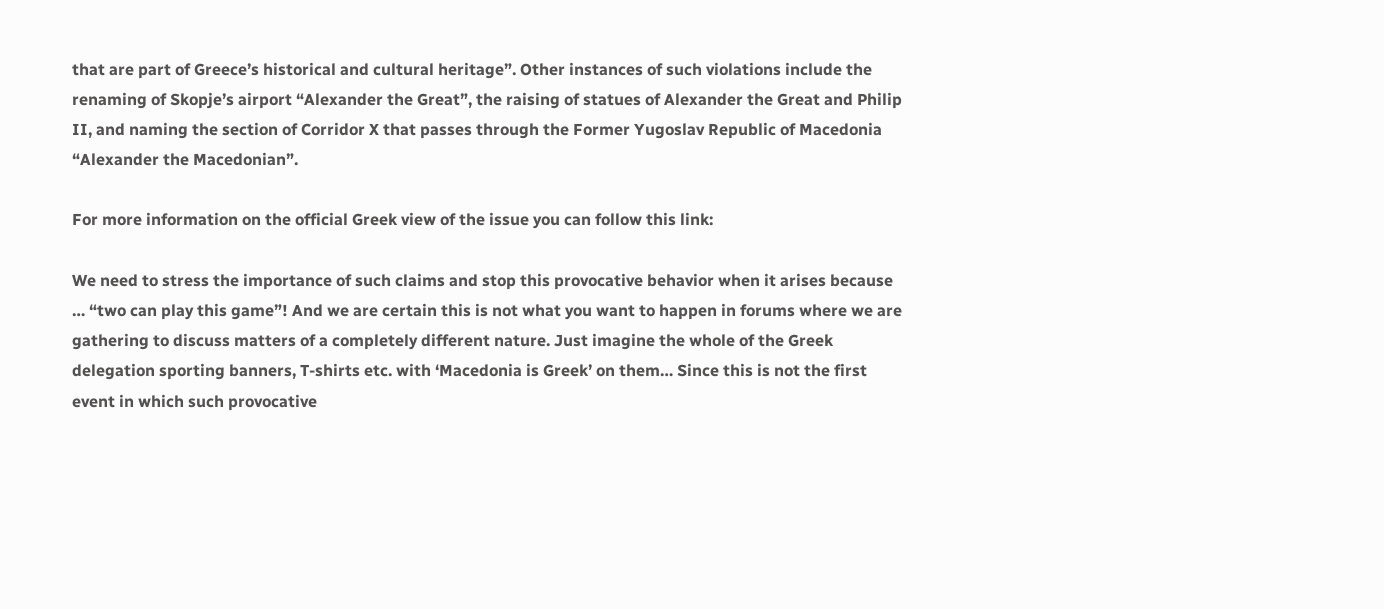that are part of Greece’s historical and cultural heritage”. Other instances of such violations include the renaming of Skopje’s airport “Alexander the Great”, the raising of statues of Alexander the Great and Philip II, and naming the section of Corridor X that passes through the Former Yugoslav Republic of Macedonia “Alexander the Macedonian”.

For more information on the official Greek view of the issue you can follow this link:

We need to stress the importance of such claims and stop this provocative behavior when it arises because … “two can play this game”! And we are certain this is not what you want to happen in forums where we are gathering to discuss matters of a completely different nature. Just imagine the whole of the Greek delegation sporting banners, T-shirts etc. with ‘Macedonia is Greek’ on them… Since this is not the first event in which such provocative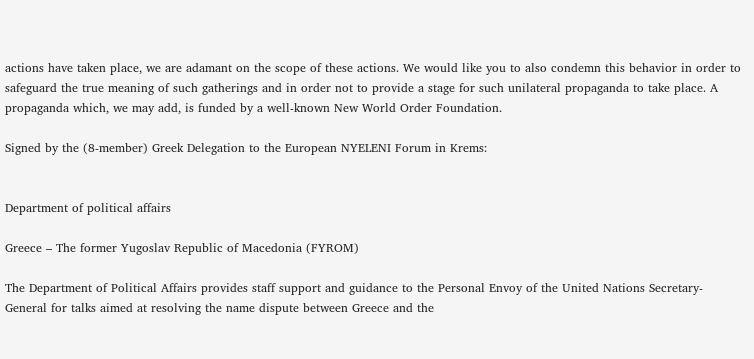actions have taken place, we are adamant on the scope of these actions. We would like you to also condemn this behavior in order to safeguard the true meaning of such gatherings and in order not to provide a stage for such unilateral propaganda to take place. A propaganda which, we may add, is funded by a well-known New World Order Foundation.

Signed by the (8-member) Greek Delegation to the European NYELENI Forum in Krems:


Department of political affairs

Greece – The former Yugoslav Republic of Macedonia (FYROM)

The Department of Political Affairs provides staff support and guidance to the Personal Envoy of the United Nations Secretary-General for talks aimed at resolving the name dispute between Greece and the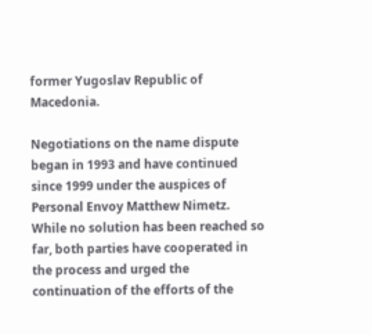former Yugoslav Republic of Macedonia.

Negotiations on the name dispute began in 1993 and have continued since 1999 under the auspices of Personal Envoy Matthew Nimetz. While no solution has been reached so far, both parties have cooperated in the process and urged the continuation of the efforts of the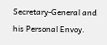Secretary-General and his Personal Envoy.